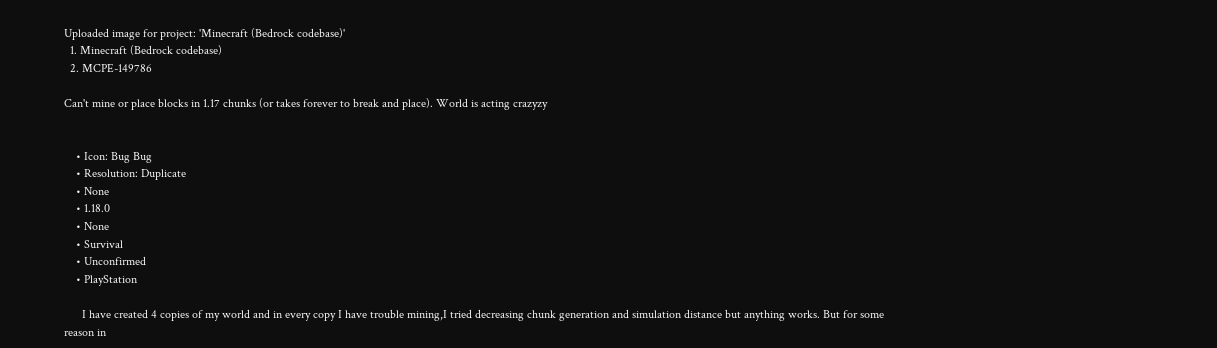Uploaded image for project: 'Minecraft (Bedrock codebase)'
  1. Minecraft (Bedrock codebase)
  2. MCPE-149786

Can't mine or place blocks in 1.17 chunks (or takes forever to break and place). World is acting crazyzy


    • Icon: Bug Bug
    • Resolution: Duplicate
    • None
    • 1.18.0
    • None
    • Survival
    • Unconfirmed
    • PlayStation

      I have created 4 copies of my world and in every copy I have trouble mining,I tried decreasing chunk generation and simulation distance but anything works. But for some reason in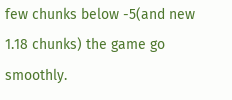few chunks below -5(and new 1.18 chunks) the game go smoothly.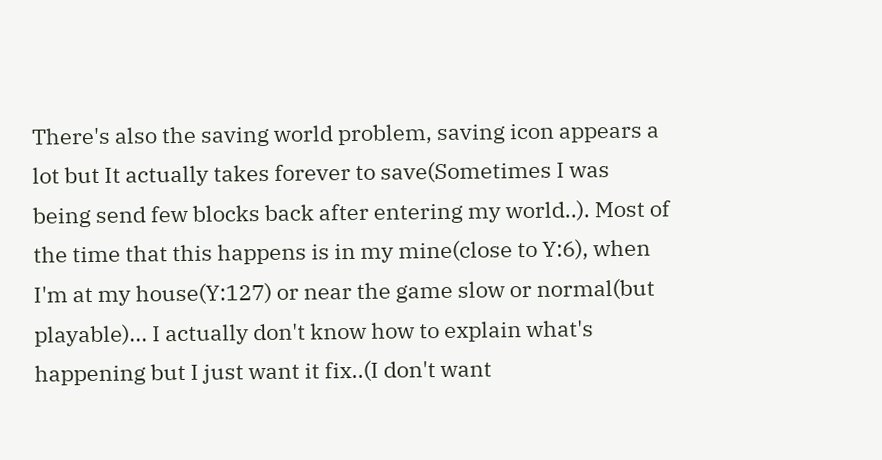There's also the saving world problem, saving icon appears a lot but It actually takes forever to save(Sometimes I was being send few blocks back after entering my world..). Most of the time that this happens is in my mine(close to Y:6), when I'm at my house(Y:127) or near the game slow or normal(but playable)... I actually don't know how to explain what's happening but I just want it fix..(I don't want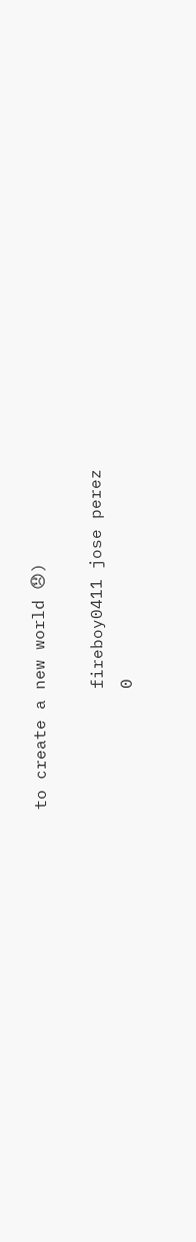to create a new world 😞)

            fireboy0411 jose perez
            0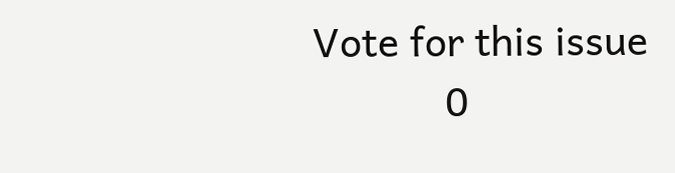Vote for this issue
            0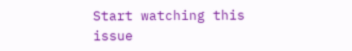Start watching this issue